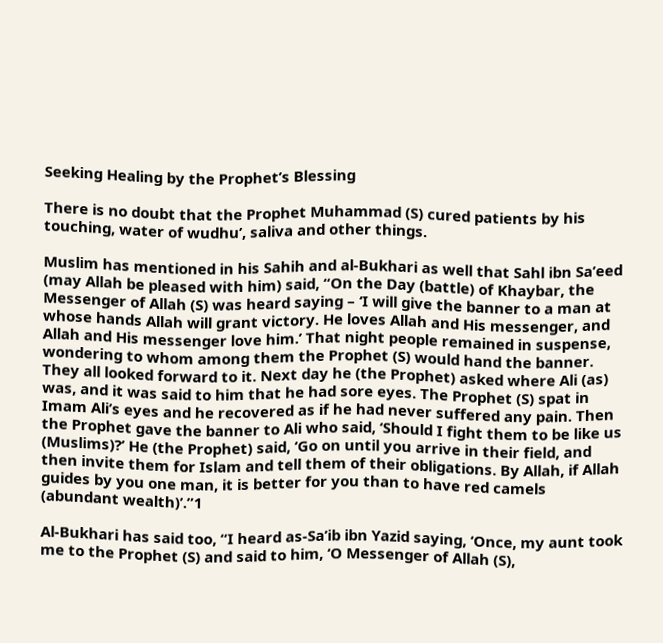Seeking Healing by the Prophet’s Blessing

There is no doubt that the Prophet Muhammad (S) cured patients by his touching, water of wudhu’, saliva and other things.

Muslim has mentioned in his Sahih and al-Bukhari as well that Sahl ibn Sa’eed (may Allah be pleased with him) said, “On the Day (battle) of Khaybar, the Messenger of Allah (S) was heard saying – ‘I will give the banner to a man at whose hands Allah will grant victory. He loves Allah and His messenger, and Allah and His messenger love him.’ That night people remained in suspense, wondering to whom among them the Prophet (S) would hand the banner. They all looked forward to it. Next day he (the Prophet) asked where Ali (as) was, and it was said to him that he had sore eyes. The Prophet (S) spat in Imam Ali’s eyes and he recovered as if he had never suffered any pain. Then the Prophet gave the banner to Ali who said, ‘Should I fight them to be like us (Muslims)?’ He (the Prophet) said, ‘Go on until you arrive in their field, and then invite them for Islam and tell them of their obligations. By Allah, if Allah guides by you one man, it is better for you than to have red camels (abundant wealth)’.”1

Al-Bukhari has said too, “I heard as-Sa’ib ibn Yazid saying, ‘Once, my aunt took me to the Prophet (S) and said to him, ‘O Messenger of Allah (S),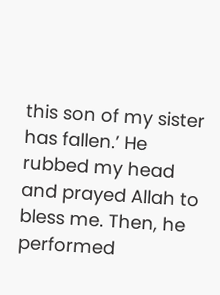this son of my sister has fallen.’ He rubbed my head and prayed Allah to bless me. Then, he performed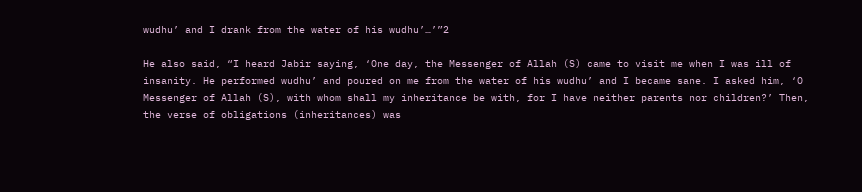wudhu’ and I drank from the water of his wudhu’…’”2

He also said, “I heard Jabir saying, ‘One day, the Messenger of Allah (S) came to visit me when I was ill of insanity. He performed wudhu’ and poured on me from the water of his wudhu’ and I became sane. I asked him, ‘O Messenger of Allah (S), with whom shall my inheritance be with, for I have neither parents nor children?’ Then, the verse of obligations (inheritances) was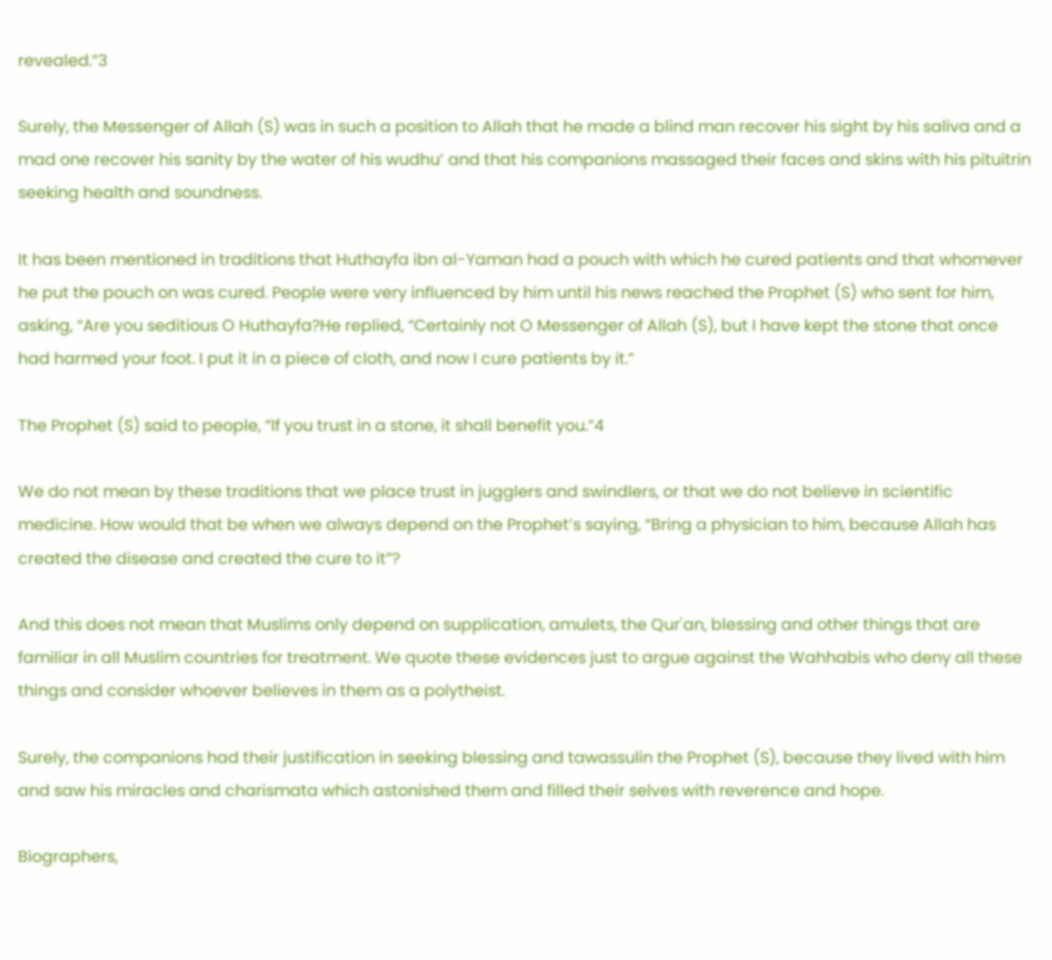revealed.”3

Surely, the Messenger of Allah (S) was in such a position to Allah that he made a blind man recover his sight by his saliva and a mad one recover his sanity by the water of his wudhu’ and that his companions massaged their faces and skins with his pituitrin seeking health and soundness.

It has been mentioned in traditions that Huthayfa ibn al-Yaman had a pouch with which he cured patients and that whomever he put the pouch on was cured. People were very influenced by him until his news reached the Prophet (S) who sent for him, asking, “Are you seditious O Huthayfa?He replied, “Certainly not O Messenger of Allah (S), but I have kept the stone that once had harmed your foot. I put it in a piece of cloth, and now I cure patients by it.”

The Prophet (S) said to people, “If you trust in a stone, it shall benefit you.”4

We do not mean by these traditions that we place trust in jugglers and swindlers, or that we do not believe in scientific medicine. How would that be when we always depend on the Prophet’s saying, “Bring a physician to him, because Allah has created the disease and created the cure to it”?

And this does not mean that Muslims only depend on supplication, amulets, the Qur'an, blessing and other things that are familiar in all Muslim countries for treatment. We quote these evidences just to argue against the Wahhabis who deny all these things and consider whoever believes in them as a polytheist.

Surely, the companions had their justification in seeking blessing and tawassulin the Prophet (S), because they lived with him and saw his miracles and charismata which astonished them and filled their selves with reverence and hope.

Biographers,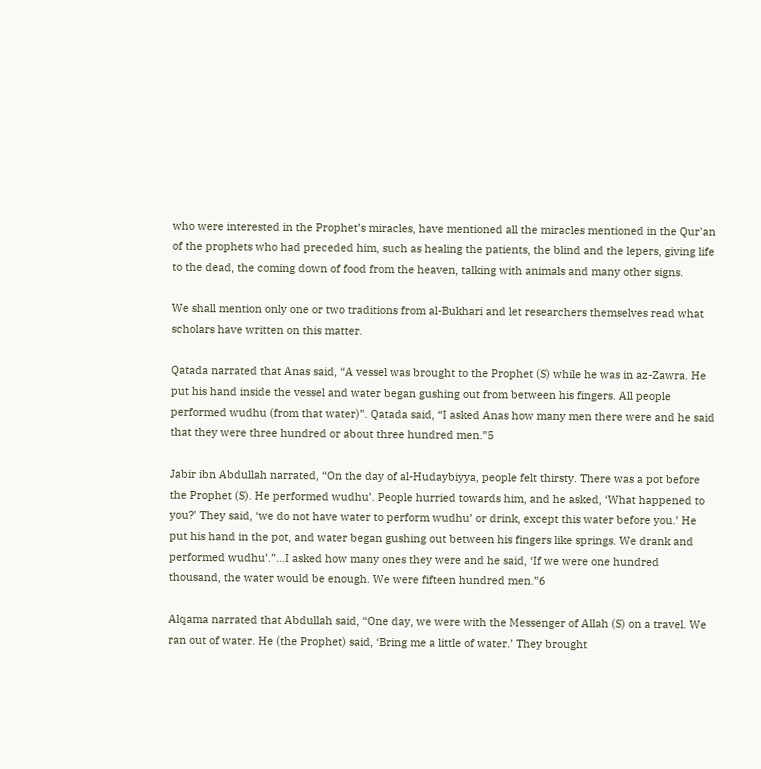who were interested in the Prophet’s miracles, have mentioned all the miracles mentioned in the Qur'an of the prophets who had preceded him, such as healing the patients, the blind and the lepers, giving life to the dead, the coming down of food from the heaven, talking with animals and many other signs.

We shall mention only one or two traditions from al-Bukhari and let researchers themselves read what scholars have written on this matter.

Qatada narrated that Anas said, “A vessel was brought to the Prophet (S) while he was in az-Zawra. He put his hand inside the vessel and water began gushing out from between his fingers. All people performed wudhu (from that water)”. Qatada said, “I asked Anas how many men there were and he said that they were three hundred or about three hundred men.”5

Jabir ibn Abdullah narrated, “On the day of al-Hudaybiyya, people felt thirsty. There was a pot before the Prophet (S). He performed wudhu’. People hurried towards him, and he asked, ‘What happened to you?’ They said, ‘we do not have water to perform wudhu’ or drink, except this water before you.’ He put his hand in the pot, and water began gushing out between his fingers like springs. We drank and performed wudhu’.”…I asked how many ones they were and he said, ‘If we were one hundred thousand, the water would be enough. We were fifteen hundred men.”6

Alqama narrated that Abdullah said, “One day, we were with the Messenger of Allah (S) on a travel. We ran out of water. He (the Prophet) said, ‘Bring me a little of water.’ They brought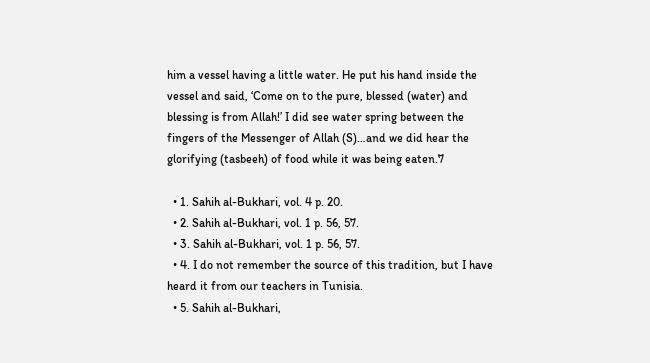him a vessel having a little water. He put his hand inside the vessel and said, ‘Come on to the pure, blessed (water) and blessing is from Allah!’ I did see water spring between the fingers of the Messenger of Allah (S)…and we did hear the glorifying (tasbeeh) of food while it was being eaten.7

  • 1. Sahih al-Bukhari, vol. 4 p. 20.
  • 2. Sahih al-Bukhari, vol. 1 p. 56, 57.
  • 3. Sahih al-Bukhari, vol. 1 p. 56, 57.
  • 4. I do not remember the source of this tradition, but I have heard it from our teachers in Tunisia.
  • 5. Sahih al-Bukhari,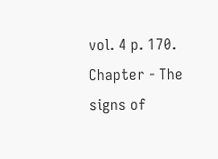vol. 4 p. 170. Chapter - The signs of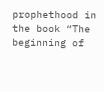prophethood in the book “The beginning of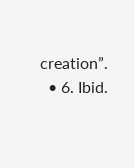creation”.
  • 6. Ibid.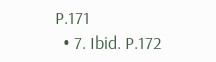P.171
  • 7. Ibid. P.172